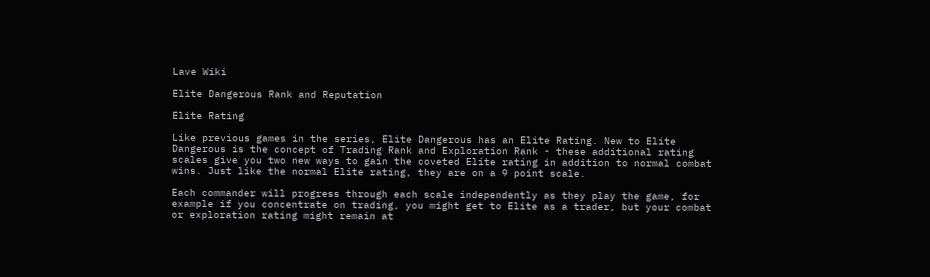Lave Wiki

Elite Dangerous Rank and Reputation

Elite Rating

Like previous games in the series, Elite Dangerous has an Elite Rating. New to Elite Dangerous is the concept of Trading Rank and Exploration Rank - these additional rating scales give you two new ways to gain the coveted Elite rating in addition to normal combat wins. Just like the normal Elite rating, they are on a 9 point scale.

Each commander will progress through each scale independently as they play the game, for example if you concentrate on trading, you might get to Elite as a trader, but your combat or exploration rating might remain at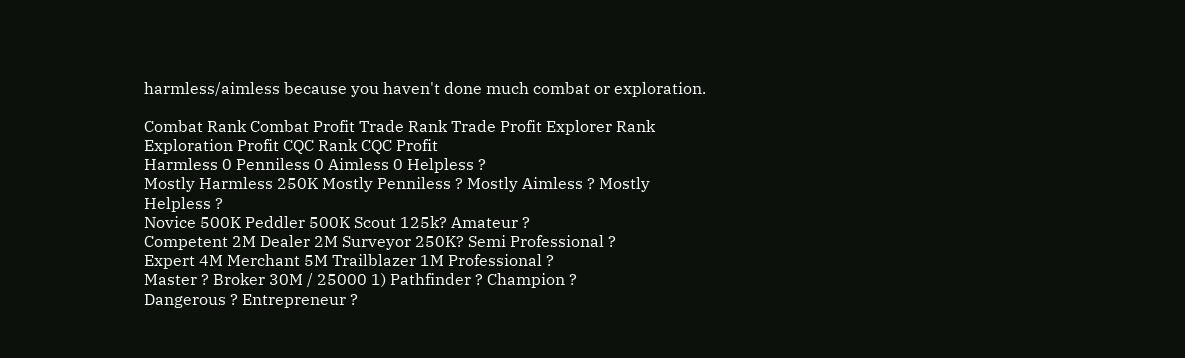harmless/aimless because you haven't done much combat or exploration.

Combat Rank Combat Profit Trade Rank Trade Profit Explorer Rank Exploration Profit CQC Rank CQC Profit
Harmless 0 Penniless 0 Aimless 0 Helpless ?
Mostly Harmless 250K Mostly Penniless ? Mostly Aimless ? Mostly Helpless ?
Novice 500K Peddler 500K Scout 125k? Amateur ?
Competent 2M Dealer 2M Surveyor 250K? Semi Professional ?
Expert 4M Merchant 5M Trailblazer 1M Professional ?
Master ? Broker 30M / 25000 1) Pathfinder ? Champion ?
Dangerous ? Entrepreneur ?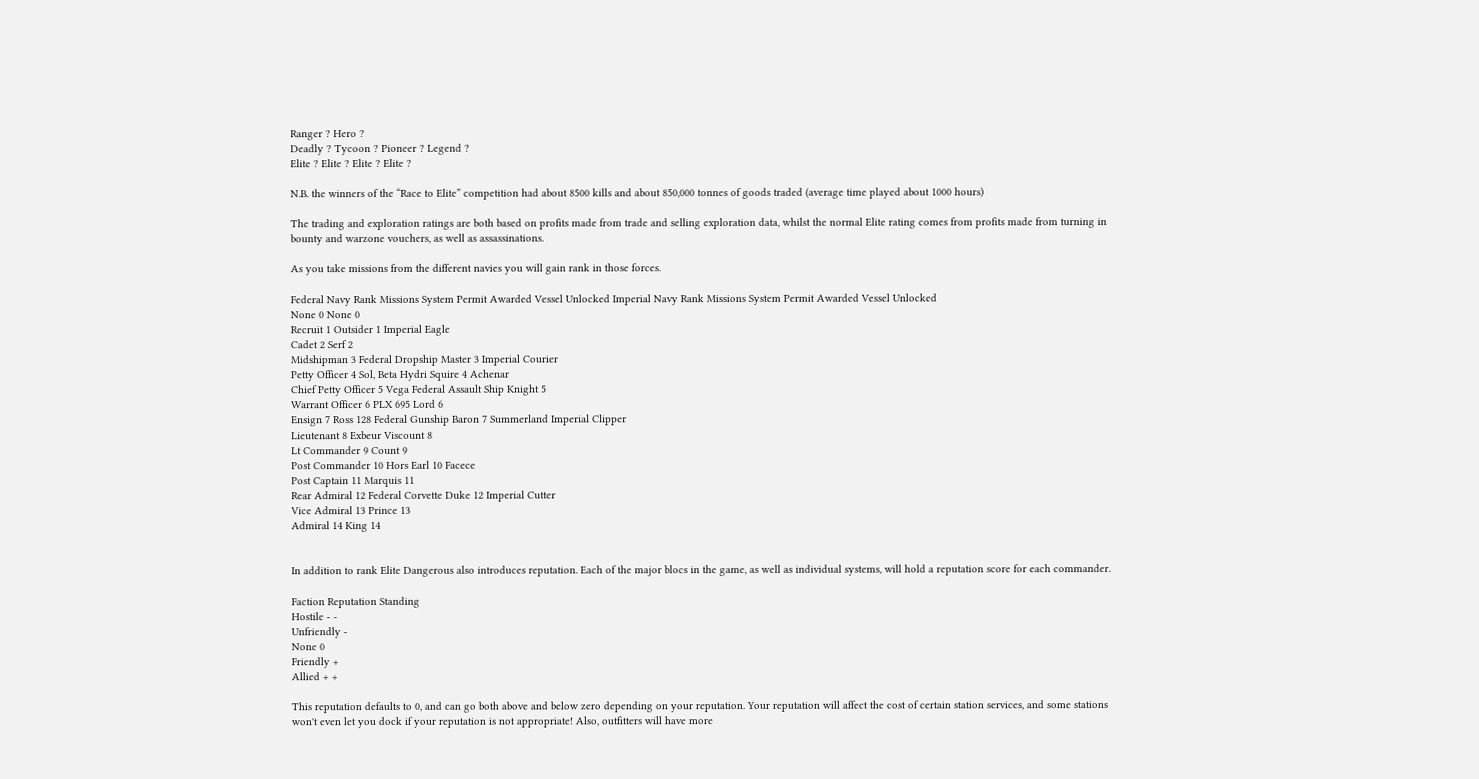Ranger ? Hero ?
Deadly ? Tycoon ? Pioneer ? Legend ?
Elite ? Elite ? Elite ? Elite ?

N.B. the winners of the “Race to Elite” competition had about 8500 kills and about 850,000 tonnes of goods traded (average time played about 1000 hours)

The trading and exploration ratings are both based on profits made from trade and selling exploration data, whilst the normal Elite rating comes from profits made from turning in bounty and warzone vouchers, as well as assassinations.

As you take missions from the different navies you will gain rank in those forces.

Federal Navy Rank Missions System Permit Awarded Vessel Unlocked Imperial Navy Rank Missions System Permit Awarded Vessel Unlocked
None 0 None 0
Recruit 1 Outsider 1 Imperial Eagle
Cadet 2 Serf 2
Midshipman 3 Federal Dropship Master 3 Imperial Courier
Petty Officer 4 Sol, Beta Hydri Squire 4 Achenar
Chief Petty Officer 5 Vega Federal Assault Ship Knight 5
Warrant Officer 6 PLX 695 Lord 6
Ensign 7 Ross 128 Federal Gunship Baron 7 Summerland Imperial Clipper
Lieutenant 8 Exbeur Viscount 8
Lt Commander 9 Count 9
Post Commander 10 Hors Earl 10 Facece
Post Captain 11 Marquis 11
Rear Admiral 12 Federal Corvette Duke 12 Imperial Cutter
Vice Admiral 13 Prince 13
Admiral 14 King 14


In addition to rank Elite Dangerous also introduces reputation. Each of the major blocs in the game, as well as individual systems, will hold a reputation score for each commander.

Faction Reputation Standing
Hostile - -
Unfriendly -
None 0
Friendly +
Allied + +

This reputation defaults to 0, and can go both above and below zero depending on your reputation. Your reputation will affect the cost of certain station services, and some stations won't even let you dock if your reputation is not appropriate! Also, outfitters will have more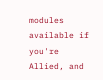modules available if you're Allied, and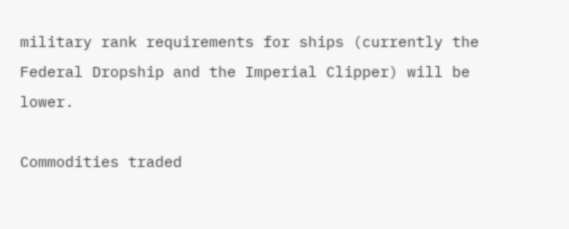military rank requirements for ships (currently the Federal Dropship and the Imperial Clipper) will be lower.

Commodities traded